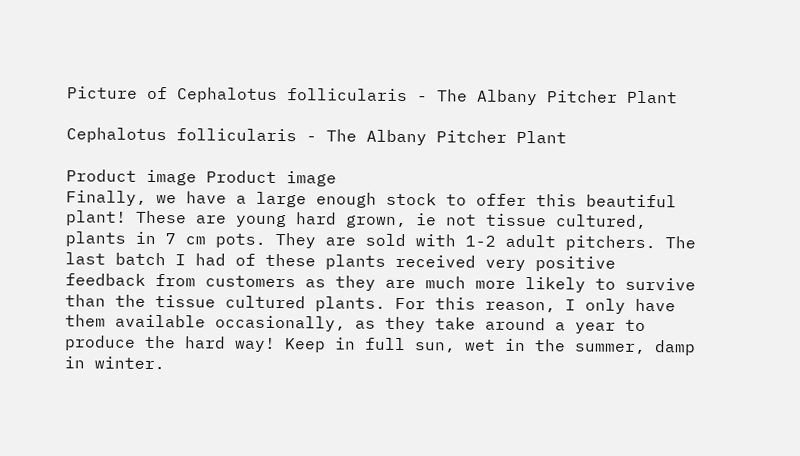Picture of Cephalotus follicularis - The Albany Pitcher Plant

Cephalotus follicularis - The Albany Pitcher Plant

Product image Product image
Finally, we have a large enough stock to offer this beautiful plant! These are young hard grown, ie not tissue cultured, plants in 7 cm pots. They are sold with 1-2 adult pitchers. The last batch I had of these plants received very positive feedback from customers as they are much more likely to survive than the tissue cultured plants. For this reason, I only have them available occasionally, as they take around a year to produce the hard way! Keep in full sun, wet in the summer, damp in winter.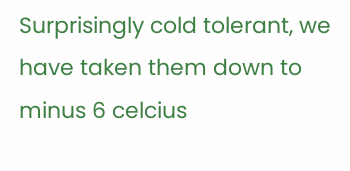Surprisingly cold tolerant, we have taken them down to minus 6 celcius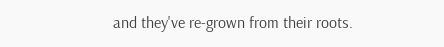and they've re-grown from their roots.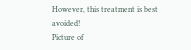However, this treatment is best avoided!
Picture of